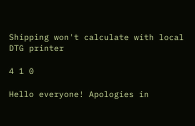Shipping won't calculate with local DTG printer

4 1 0

Hello everyone! Apologies in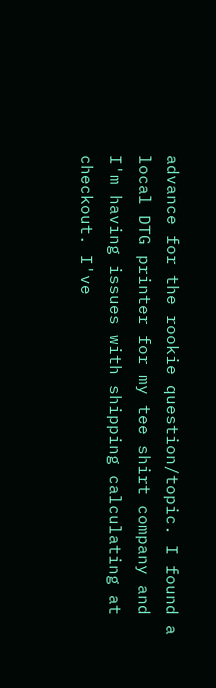advance for the rookie question/topic. I found a local DTG printer for my tee shirt company and I'm having issues with shipping calculating at checkout. I've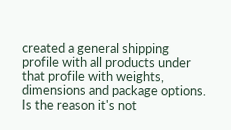created a general shipping profile with all products under that profile with weights, dimensions and package options. Is the reason it's not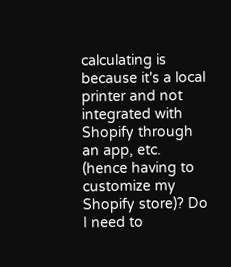calculating is because it's a local printer and not integrated with Shopify through an app, etc. (hence having to customize my Shopify store)? Do I need to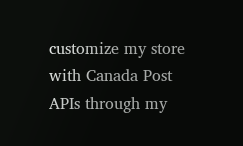customize my store with Canada Post APIs through my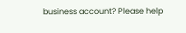business account? Please help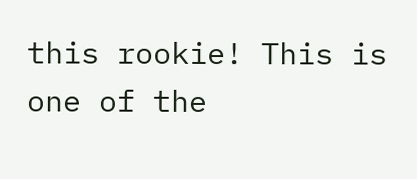this rookie! This is one of the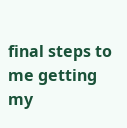final steps to me getting my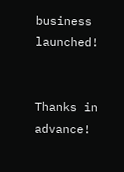business launched!


Thanks in advance!